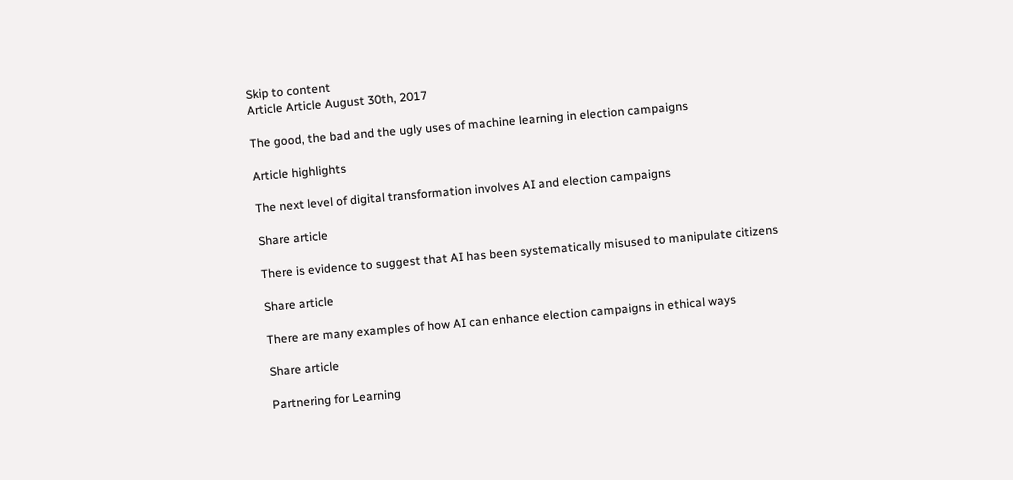Skip to content
Article Article August 30th, 2017

The good, the bad and the ugly uses of machine learning in election campaigns

Article highlights

The next level of digital transformation involves AI and election campaigns

Share article

There is evidence to suggest that AI has been systematically misused to manipulate citizens

Share article

There are many examples of how AI can enhance election campaigns in ethical ways

Share article

Partnering for Learning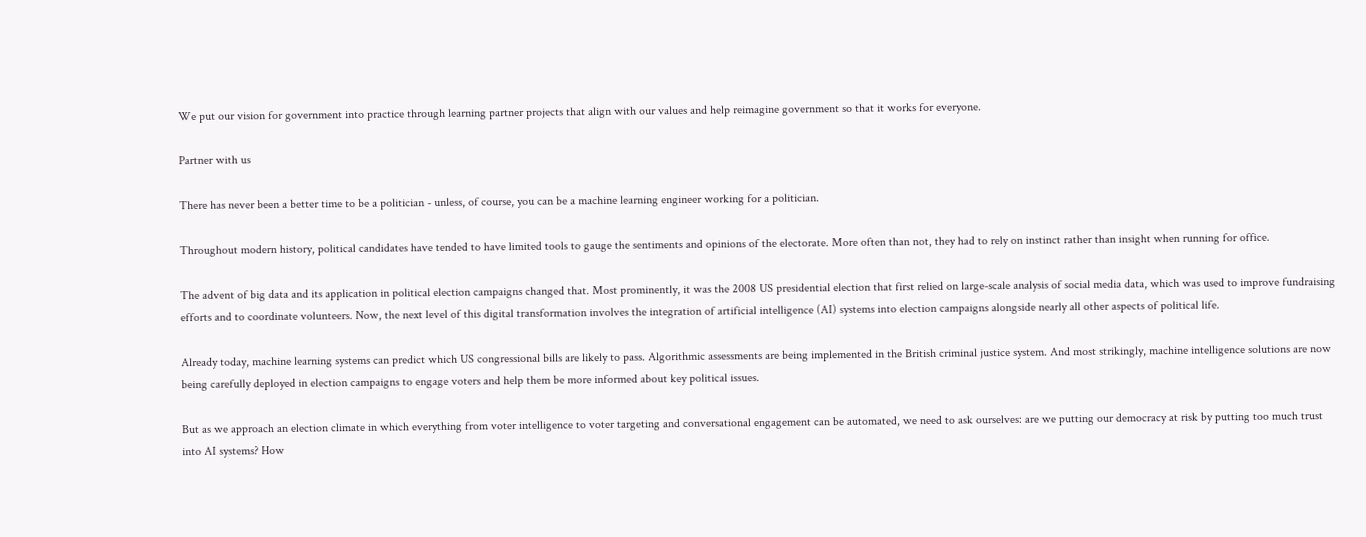We put our vision for government into practice through learning partner projects that align with our values and help reimagine government so that it works for everyone.

Partner with us

There has never been a better time to be a politician - unless, of course, you can be a machine learning engineer working for a politician.

Throughout modern history, political candidates have tended to have limited tools to gauge the sentiments and opinions of the electorate. More often than not, they had to rely on instinct rather than insight when running for office.

The advent of big data and its application in political election campaigns changed that. Most prominently, it was the 2008 US presidential election that first relied on large-scale analysis of social media data, which was used to improve fundraising efforts and to coordinate volunteers. Now, the next level of this digital transformation involves the integration of artificial intelligence (AI) systems into election campaigns alongside nearly all other aspects of political life.

Already today, machine learning systems can predict which US congressional bills are likely to pass. Algorithmic assessments are being implemented in the British criminal justice system. And most strikingly, machine intelligence solutions are now being carefully deployed in election campaigns to engage voters and help them be more informed about key political issues.

But as we approach an election climate in which everything from voter intelligence to voter targeting and conversational engagement can be automated, we need to ask ourselves: are we putting our democracy at risk by putting too much trust into AI systems? How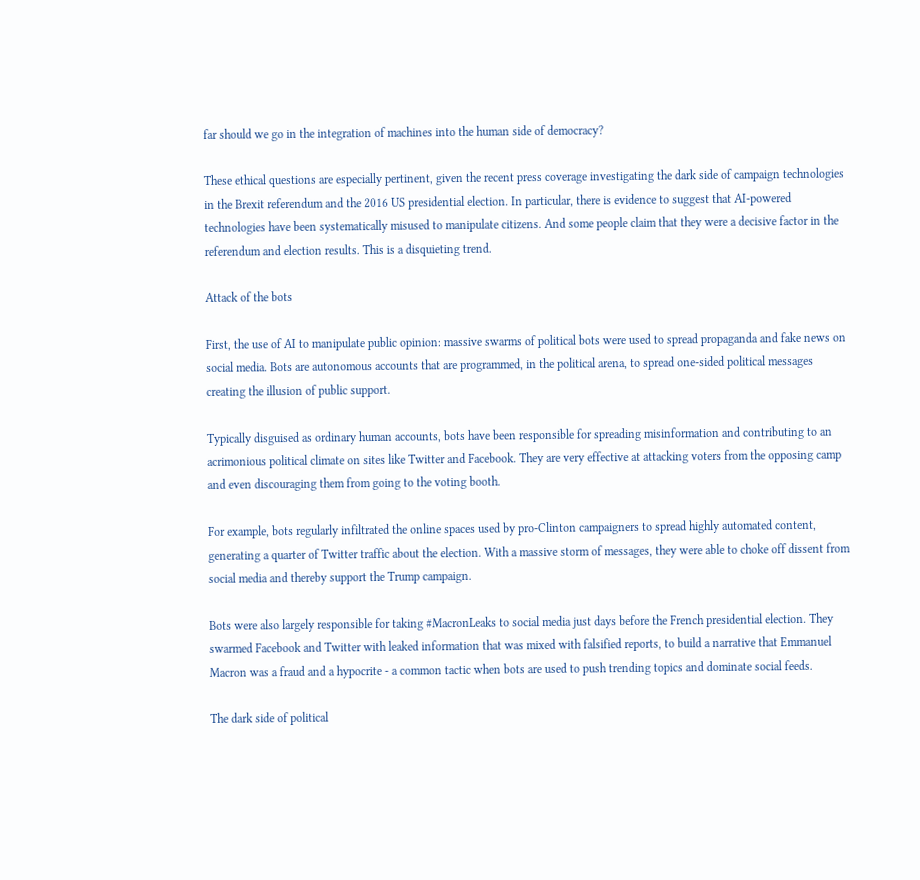far should we go in the integration of machines into the human side of democracy?

These ethical questions are especially pertinent, given the recent press coverage investigating the dark side of campaign technologies in the Brexit referendum and the 2016 US presidential election. In particular, there is evidence to suggest that AI-powered technologies have been systematically misused to manipulate citizens. And some people claim that they were a decisive factor in the referendum and election results. This is a disquieting trend.

Attack of the bots

First, the use of AI to manipulate public opinion: massive swarms of political bots were used to spread propaganda and fake news on social media. Bots are autonomous accounts that are programmed, in the political arena, to spread one-sided political messages creating the illusion of public support.

Typically disguised as ordinary human accounts, bots have been responsible for spreading misinformation and contributing to an acrimonious political climate on sites like Twitter and Facebook. They are very effective at attacking voters from the opposing camp and even discouraging them from going to the voting booth.

For example, bots regularly infiltrated the online spaces used by pro-Clinton campaigners to spread highly automated content, generating a quarter of Twitter traffic about the election. With a massive storm of messages, they were able to choke off dissent from social media and thereby support the Trump campaign.

Bots were also largely responsible for taking #MacronLeaks to social media just days before the French presidential election. They swarmed Facebook and Twitter with leaked information that was mixed with falsified reports, to build a narrative that Emmanuel Macron was a fraud and a hypocrite - a common tactic when bots are used to push trending topics and dominate social feeds.

The dark side of political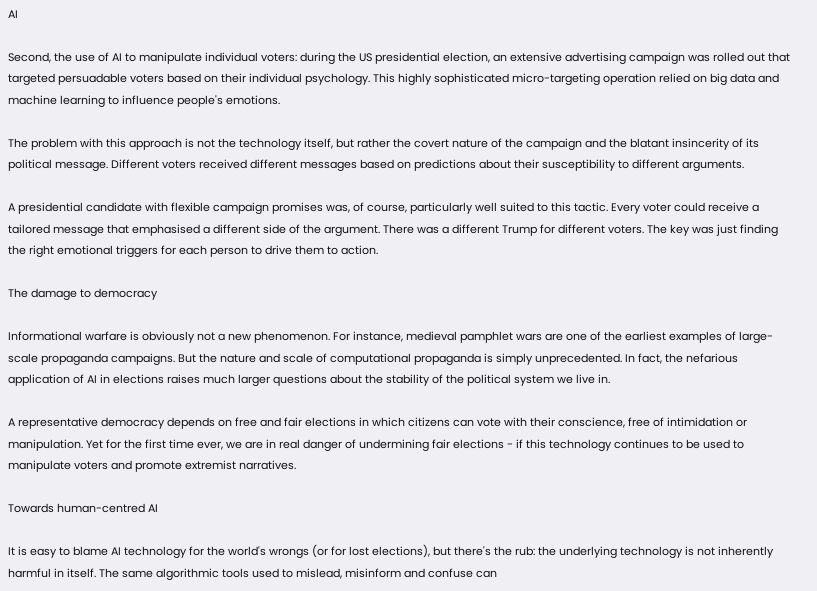AI

Second, the use of AI to manipulate individual voters: during the US presidential election, an extensive advertising campaign was rolled out that targeted persuadable voters based on their individual psychology. This highly sophisticated micro-targeting operation relied on big data and machine learning to influence people's emotions.

The problem with this approach is not the technology itself, but rather the covert nature of the campaign and the blatant insincerity of its political message. Different voters received different messages based on predictions about their susceptibility to different arguments.

A presidential candidate with flexible campaign promises was, of course, particularly well suited to this tactic. Every voter could receive a tailored message that emphasised a different side of the argument. There was a different Trump for different voters. The key was just finding the right emotional triggers for each person to drive them to action.

The damage to democracy

Informational warfare is obviously not a new phenomenon. For instance, medieval pamphlet wars are one of the earliest examples of large-scale propaganda campaigns. But the nature and scale of computational propaganda is simply unprecedented. In fact, the nefarious application of AI in elections raises much larger questions about the stability of the political system we live in.

A representative democracy depends on free and fair elections in which citizens can vote with their conscience, free of intimidation or manipulation. Yet for the first time ever, we are in real danger of undermining fair elections - if this technology continues to be used to manipulate voters and promote extremist narratives.

Towards human-centred AI

It is easy to blame AI technology for the world's wrongs (or for lost elections), but there's the rub: the underlying technology is not inherently harmful in itself. The same algorithmic tools used to mislead, misinform and confuse can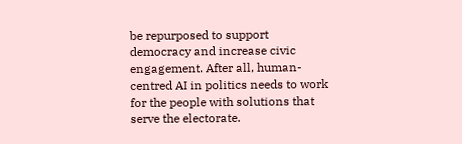be repurposed to support democracy and increase civic engagement. After all, human-centred AI in politics needs to work for the people with solutions that serve the electorate.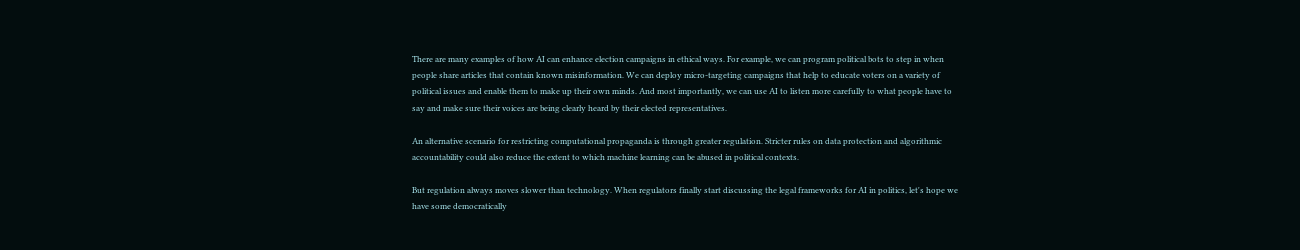There are many examples of how AI can enhance election campaigns in ethical ways. For example, we can program political bots to step in when people share articles that contain known misinformation. We can deploy micro-targeting campaigns that help to educate voters on a variety of political issues and enable them to make up their own minds. And most importantly, we can use AI to listen more carefully to what people have to say and make sure their voices are being clearly heard by their elected representatives.

An alternative scenario for restricting computational propaganda is through greater regulation. Stricter rules on data protection and algorithmic accountability could also reduce the extent to which machine learning can be abused in political contexts.

But regulation always moves slower than technology. When regulators finally start discussing the legal frameworks for AI in politics, let's hope we have some democratically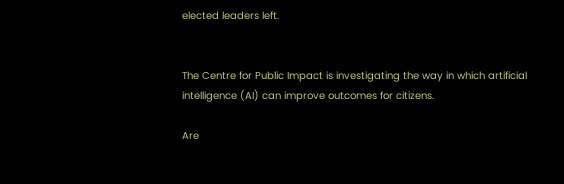elected leaders left.


The Centre for Public Impact is investigating the way in which artificial intelligence (AI) can improve outcomes for citizens.

Are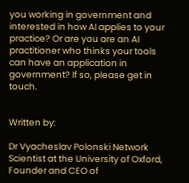you working in government and interested in how AI applies to your practice? Or are you are an AI practitioner who thinks your tools can have an application in government? If so, please get in touch.


Written by:

Dr Vyacheslav Polonski Network Scientist at the University of Oxford, Founder and CEO of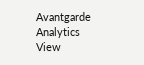Avantgarde Analytics
View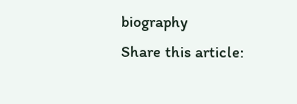biography
Share this article: